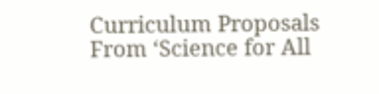Curriculum Proposals From ‘Science for All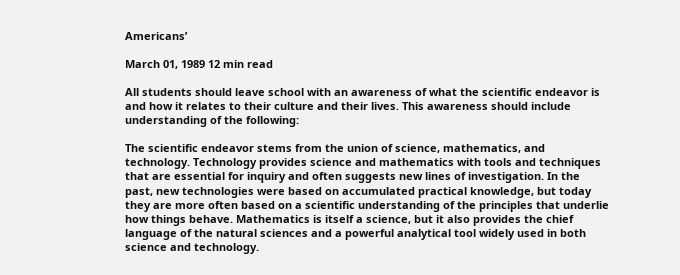Americans’

March 01, 1989 12 min read

All students should leave school with an awareness of what the scientific endeavor is and how it relates to their culture and their lives. This awareness should include understanding of the following:

The scientific endeavor stems from the union of science, mathematics, and technology. Technology provides science and mathematics with tools and techniques that are essential for inquiry and often suggests new lines of investigation. In the past, new technologies were based on accumulated practical knowledge, but today they are more often based on a scientific understanding of the principles that underlie how things behave. Mathematics is itself a science, but it also provides the chief language of the natural sciences and a powerful analytical tool widely used in both science and technology.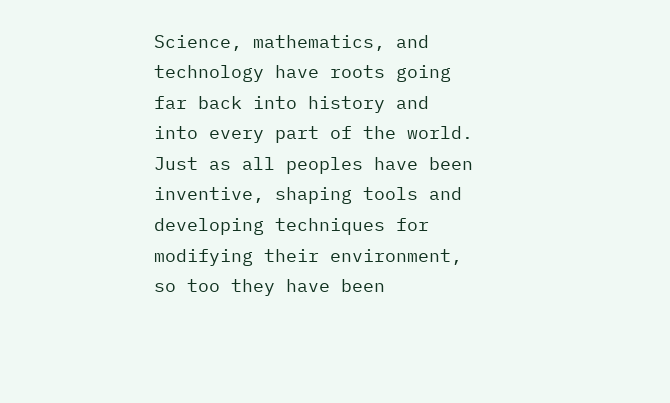Science, mathematics, and technology have roots going far back into history and into every part of the world. Just as all peoples have been inventive, shaping tools and developing techniques for modifying their environment, so too they have been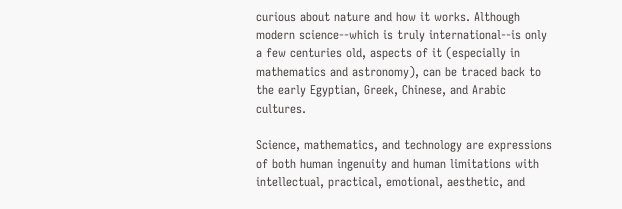curious about nature and how it works. Although modern science--which is truly international--is only a few centuries old, aspects of it (especially in mathematics and astronomy), can be traced back to the early Egyptian, Greek, Chinese, and Arabic cultures.

Science, mathematics, and technology are expressions of both human ingenuity and human limitations with intellectual, practical, emotional, aesthetic, and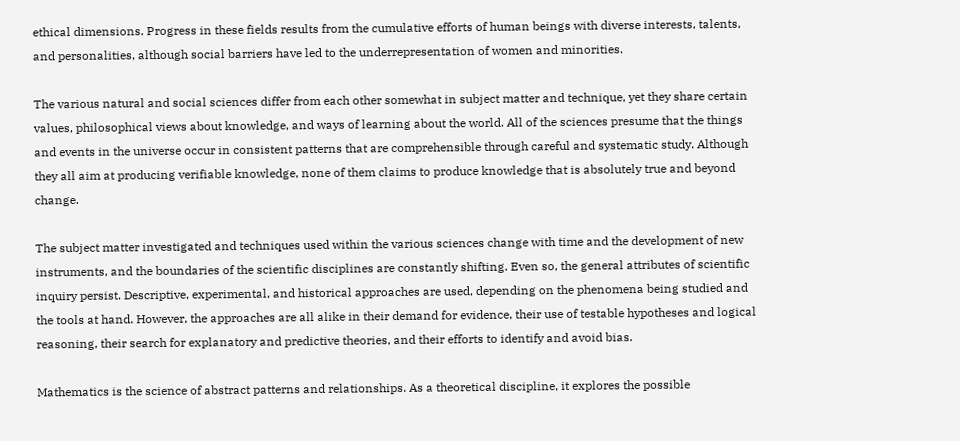ethical dimensions. Progress in these fields results from the cumulative efforts of human beings with diverse interests, talents, and personalities, although social barriers have led to the underrepresentation of women and minorities.

The various natural and social sciences differ from each other somewhat in subject matter and technique, yet they share certain values, philosophical views about knowledge, and ways of learning about the world. All of the sciences presume that the things and events in the universe occur in consistent patterns that are comprehensible through careful and systematic study. Although they all aim at producing verifiable knowledge, none of them claims to produce knowledge that is absolutely true and beyond change.

The subject matter investigated and techniques used within the various sciences change with time and the development of new instruments, and the boundaries of the scientific disciplines are constantly shifting. Even so, the general attributes of scientific inquiry persist. Descriptive, experimental, and historical approaches are used, depending on the phenomena being studied and the tools at hand. However, the approaches are all alike in their demand for evidence, their use of testable hypotheses and logical reasoning, their search for explanatory and predictive theories, and their efforts to identify and avoid bias.

Mathematics is the science of abstract patterns and relationships. As a theoretical discipline, it explores the possible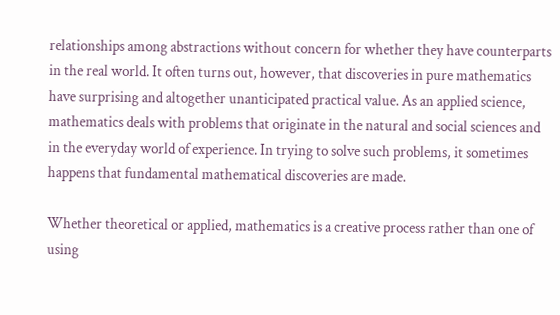relationships among abstractions without concern for whether they have counterparts in the real world. It often turns out, however, that discoveries in pure mathematics have surprising and altogether unanticipated practical value. As an applied science, mathematics deals with problems that originate in the natural and social sciences and in the everyday world of experience. In trying to solve such problems, it sometimes happens that fundamental mathematical discoveries are made.

Whether theoretical or applied, mathematics is a creative process rather than one of using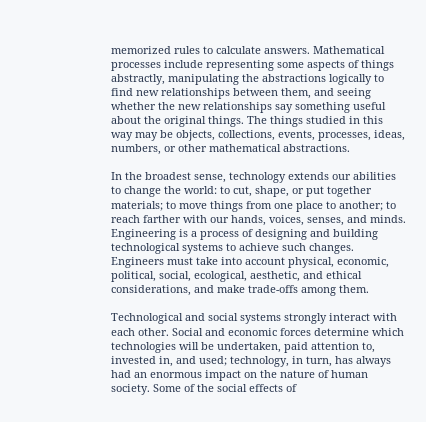memorized rules to calculate answers. Mathematical processes include representing some aspects of things abstractly, manipulating the abstractions logically to find new relationships between them, and seeing whether the new relationships say something useful about the original things. The things studied in this way may be objects, collections, events, processes, ideas, numbers, or other mathematical abstractions.

In the broadest sense, technology extends our abilities to change the world: to cut, shape, or put together materials; to move things from one place to another; to reach farther with our hands, voices, senses, and minds. Engineering is a process of designing and building technological systems to achieve such changes. Engineers must take into account physical, economic, political, social, ecological, aesthetic, and ethical considerations, and make trade-offs among them.

Technological and social systems strongly interact with each other. Social and economic forces determine which technologies will be undertaken, paid attention to, invested in, and used; technology, in turn, has always had an enormous impact on the nature of human society. Some of the social effects of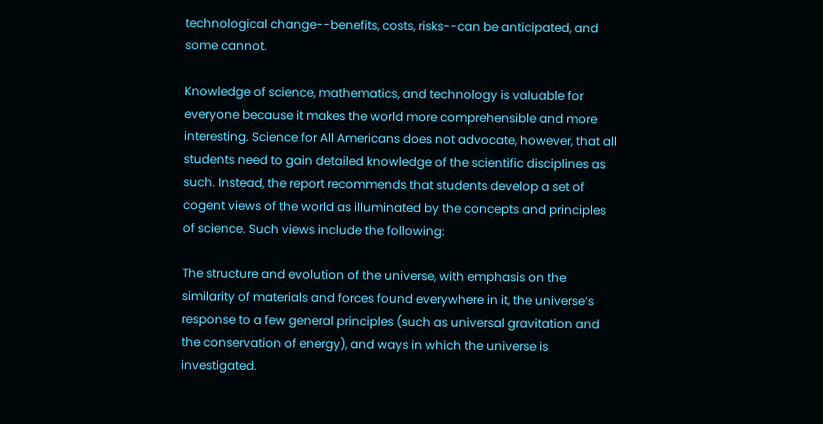technological change--benefits, costs, risks--can be anticipated, and some cannot.

Knowledge of science, mathematics, and technology is valuable for everyone because it makes the world more comprehensible and more interesting. Science for All Americans does not advocate, however, that all students need to gain detailed knowledge of the scientific disciplines as such. Instead, the report recommends that students develop a set of cogent views of the world as illuminated by the concepts and principles of science. Such views include the following:

The structure and evolution of the universe, with emphasis on the similarity of materials and forces found everywhere in it, the universe’s response to a few general principles (such as universal gravitation and the conservation of energy), and ways in which the universe is investigated.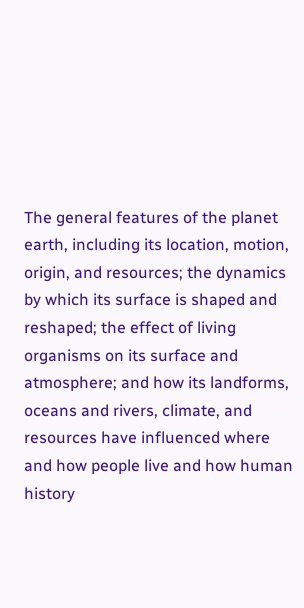The general features of the planet earth, including its location, motion, origin, and resources; the dynamics by which its surface is shaped and reshaped; the effect of living organisms on its surface and atmosphere; and how its landforms, oceans and rivers, climate, and resources have influenced where and how people live and how human history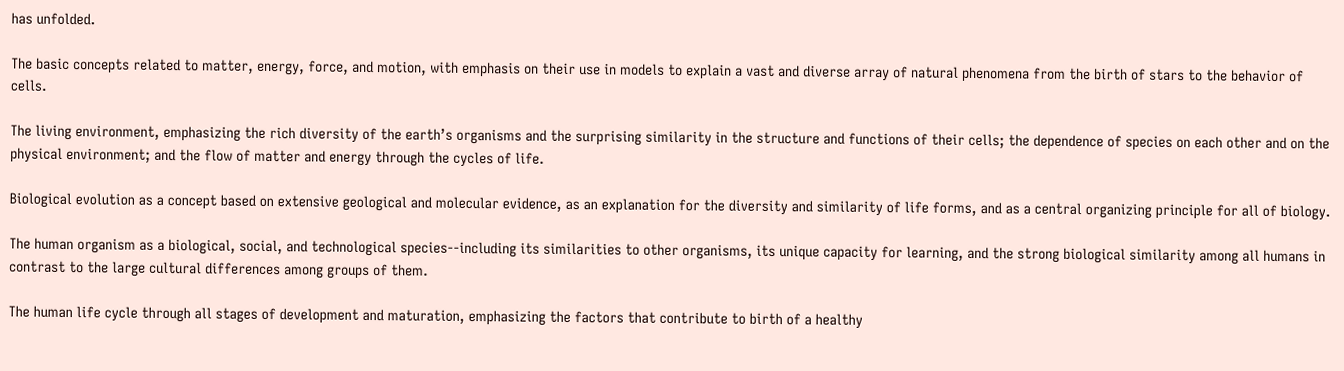has unfolded.

The basic concepts related to matter, energy, force, and motion, with emphasis on their use in models to explain a vast and diverse array of natural phenomena from the birth of stars to the behavior of cells.

The living environment, emphasizing the rich diversity of the earth’s organisms and the surprising similarity in the structure and functions of their cells; the dependence of species on each other and on the physical environment; and the flow of matter and energy through the cycles of life.

Biological evolution as a concept based on extensive geological and molecular evidence, as an explanation for the diversity and similarity of life forms, and as a central organizing principle for all of biology.

The human organism as a biological, social, and technological species--including its similarities to other organisms, its unique capacity for learning, and the strong biological similarity among all humans in contrast to the large cultural differences among groups of them.

The human life cycle through all stages of development and maturation, emphasizing the factors that contribute to birth of a healthy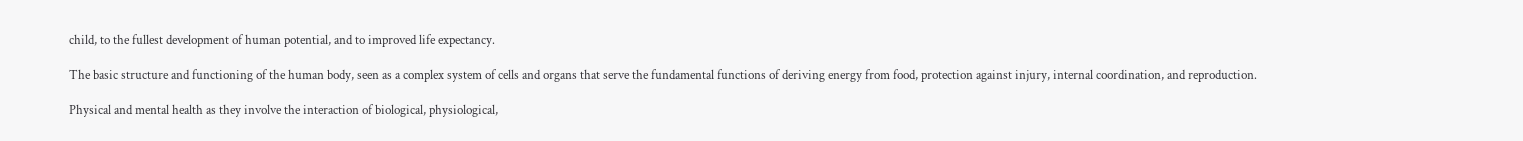child, to the fullest development of human potential, and to improved life expectancy.

The basic structure and functioning of the human body, seen as a complex system of cells and organs that serve the fundamental functions of deriving energy from food, protection against injury, internal coordination, and reproduction.

Physical and mental health as they involve the interaction of biological, physiological,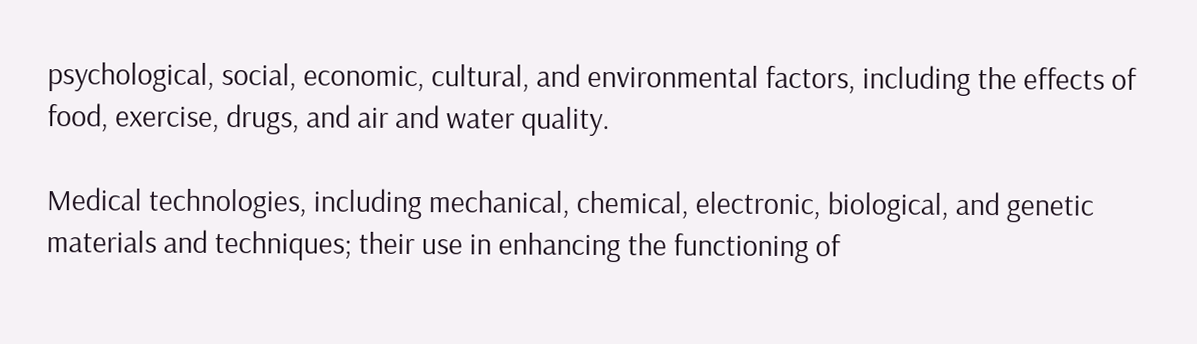psychological, social, economic, cultural, and environmental factors, including the effects of food, exercise, drugs, and air and water quality.

Medical technologies, including mechanical, chemical, electronic, biological, and genetic materials and techniques; their use in enhancing the functioning of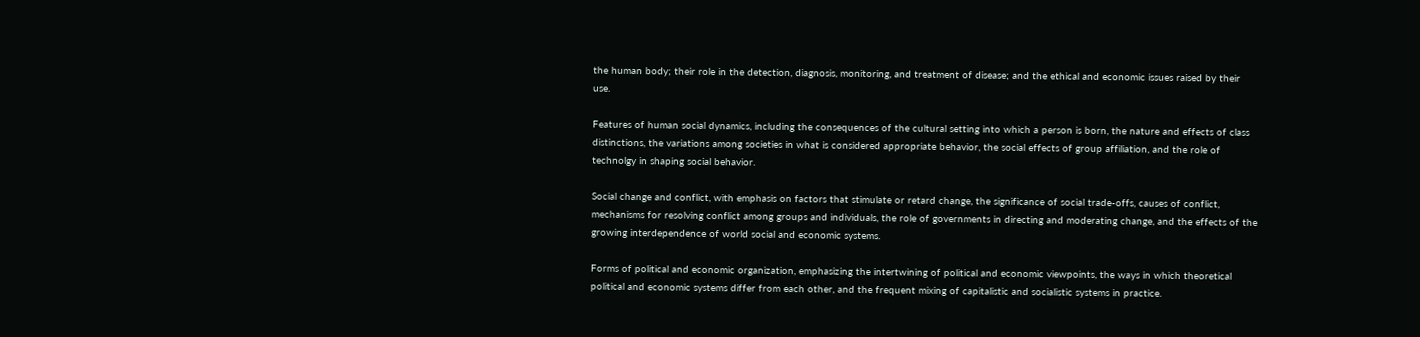the human body; their role in the detection, diagnosis, monitoring, and treatment of disease; and the ethical and economic issues raised by their use.

Features of human social dynamics, including the consequences of the cultural setting into which a person is born, the nature and effects of class distinctions, the variations among societies in what is considered appropriate behavior, the social effects of group affiliation, and the role of technolgy in shaping social behavior.

Social change and conflict, with emphasis on factors that stimulate or retard change, the significance of social trade-offs, causes of conflict, mechanisms for resolving conflict among groups and individuals, the role of governments in directing and moderating change, and the effects of the growing interdependence of world social and economic systems.

Forms of political and economic organization, emphasizing the intertwining of political and economic viewpoints, the ways in which theoretical political and economic systems differ from each other, and the frequent mixing of capitalistic and socialistic systems in practice.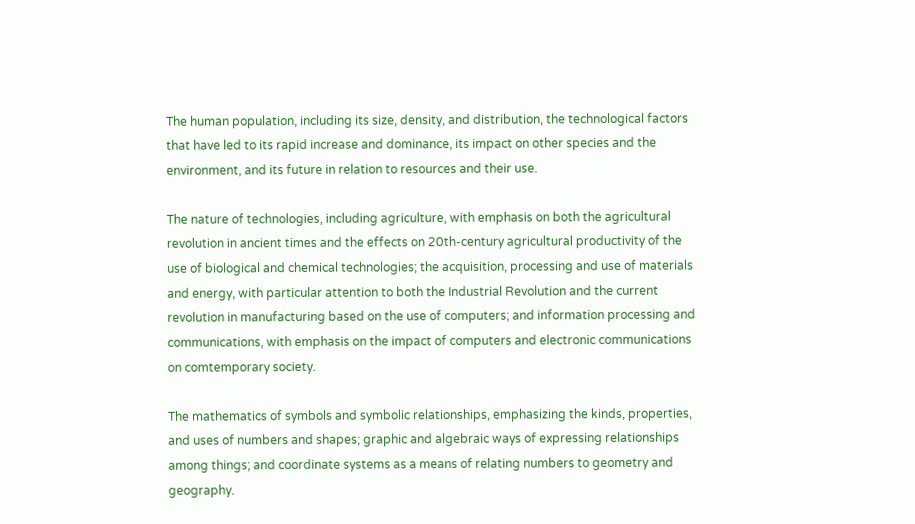The human population, including its size, density, and distribution, the technological factors that have led to its rapid increase and dominance, its impact on other species and the environment, and its future in relation to resources and their use.

The nature of technologies, including agriculture, with emphasis on both the agricultural revolution in ancient times and the effects on 20th-century agricultural productivity of the use of biological and chemical technologies; the acquisition, processing and use of materials and energy, with particular attention to both the Industrial Revolution and the current revolution in manufacturing based on the use of computers; and information processing and communications, with emphasis on the impact of computers and electronic communications on comtemporary society.

The mathematics of symbols and symbolic relationships, emphasizing the kinds, properties, and uses of numbers and shapes; graphic and algebraic ways of expressing relationships among things; and coordinate systems as a means of relating numbers to geometry and geography.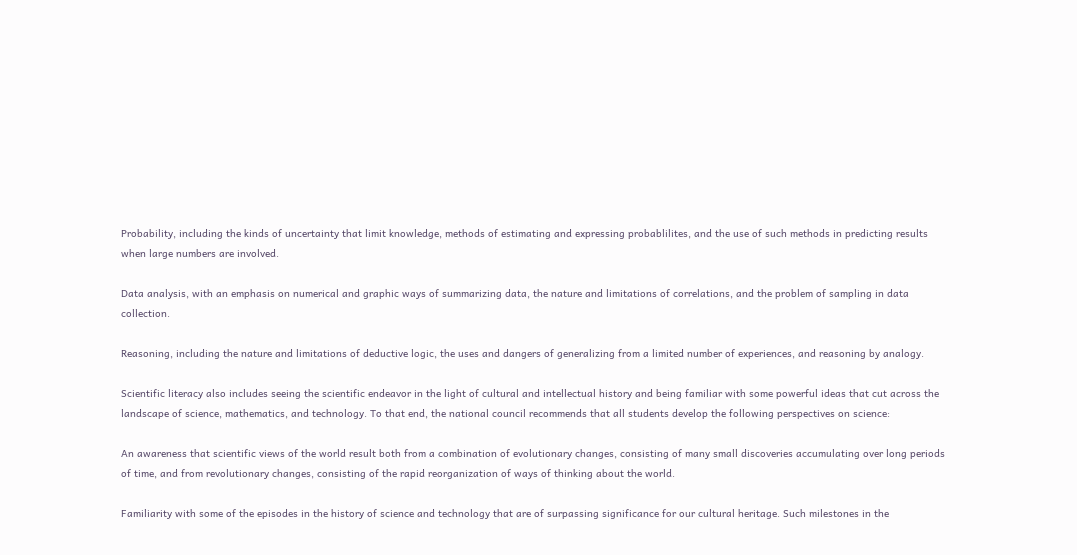Probability, including the kinds of uncertainty that limit knowledge, methods of estimating and expressing probablilites, and the use of such methods in predicting results when large numbers are involved.

Data analysis, with an emphasis on numerical and graphic ways of summarizing data, the nature and limitations of correlations, and the problem of sampling in data collection.

Reasoning, including the nature and limitations of deductive logic, the uses and dangers of generalizing from a limited number of experiences, and reasoning by analogy.

Scientific literacy also includes seeing the scientific endeavor in the light of cultural and intellectual history and being familiar with some powerful ideas that cut across the landscape of science, mathematics, and technology. To that end, the national council recommends that all students develop the following perspectives on science:

An awareness that scientific views of the world result both from a combination of evolutionary changes, consisting of many small discoveries accumulating over long periods of time, and from revolutionary changes, consisting of the rapid reorganization of ways of thinking about the world.

Familiarity with some of the episodes in the history of science and technology that are of surpassing significance for our cultural heritage. Such milestones in the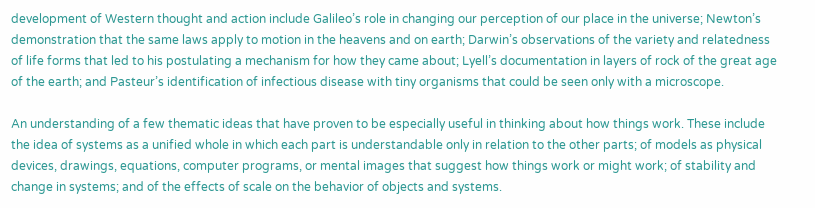development of Western thought and action include Galileo’s role in changing our perception of our place in the universe; Newton’s demonstration that the same laws apply to motion in the heavens and on earth; Darwin’s observations of the variety and relatedness of life forms that led to his postulating a mechanism for how they came about; Lyell’s documentation in layers of rock of the great age of the earth; and Pasteur’s identification of infectious disease with tiny organisms that could be seen only with a microscope.

An understanding of a few thematic ideas that have proven to be especially useful in thinking about how things work. These include the idea of systems as a unified whole in which each part is understandable only in relation to the other parts; of models as physical devices, drawings, equations, computer programs, or mental images that suggest how things work or might work; of stability and change in systems; and of the effects of scale on the behavior of objects and systems.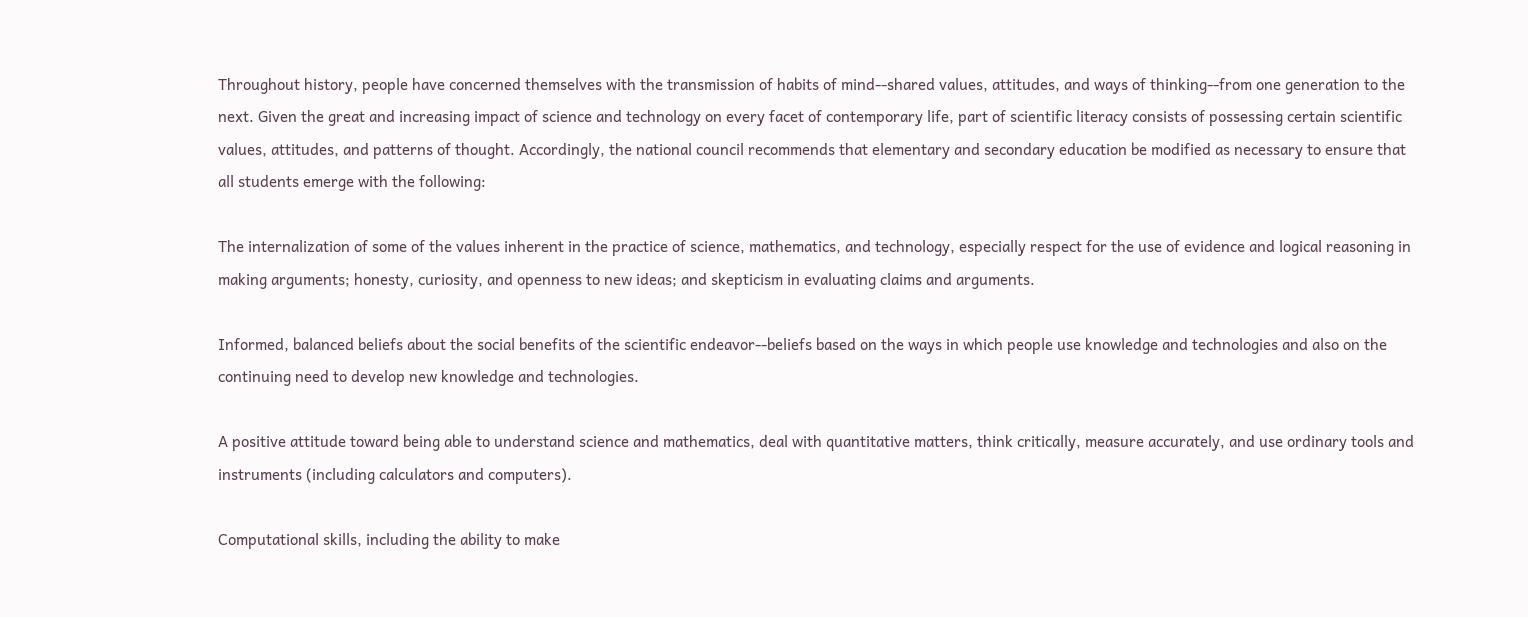Throughout history, people have concerned themselves with the transmission of habits of mind--shared values, attitudes, and ways of thinking--from one generation to the next. Given the great and increasing impact of science and technology on every facet of contemporary life, part of scientific literacy consists of possessing certain scientific values, attitudes, and patterns of thought. Accordingly, the national council recommends that elementary and secondary education be modified as necessary to ensure that all students emerge with the following:

The internalization of some of the values inherent in the practice of science, mathematics, and technology, especially respect for the use of evidence and logical reasoning in making arguments; honesty, curiosity, and openness to new ideas; and skepticism in evaluating claims and arguments.

Informed, balanced beliefs about the social benefits of the scientific endeavor--beliefs based on the ways in which people use knowledge and technologies and also on the continuing need to develop new knowledge and technologies.

A positive attitude toward being able to understand science and mathematics, deal with quantitative matters, think critically, measure accurately, and use ordinary tools and instruments (including calculators and computers).

Computational skills, including the ability to make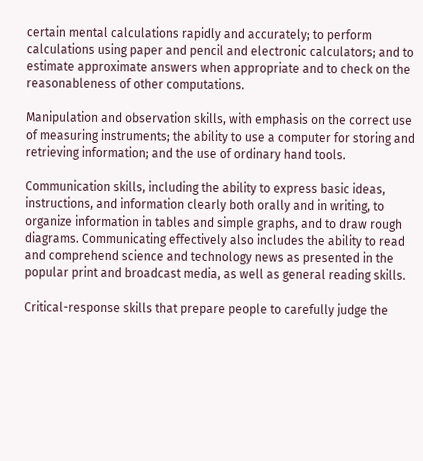certain mental calculations rapidly and accurately; to perform calculations using paper and pencil and electronic calculators; and to estimate approximate answers when appropriate and to check on the reasonableness of other computations.

Manipulation and observation skills, with emphasis on the correct use of measuring instruments; the ability to use a computer for storing and retrieving information; and the use of ordinary hand tools.

Communication skills, including the ability to express basic ideas, instructions, and information clearly both orally and in writing, to organize information in tables and simple graphs, and to draw rough diagrams. Communicating effectively also includes the ability to read and comprehend science and technology news as presented in the popular print and broadcast media, as well as general reading skills.

Critical-response skills that prepare people to carefully judge the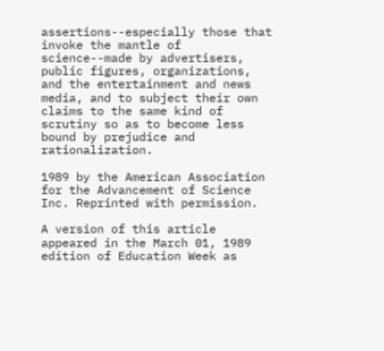assertions--especially those that invoke the mantle of science--made by advertisers, public figures, organizations, and the entertainment and news media, and to subject their own claims to the same kind of scrutiny so as to become less bound by prejudice and rationalization.

1989 by the American Association for the Advancement of Science Inc. Reprinted with permission.

A version of this article appeared in the March 01, 1989 edition of Education Week as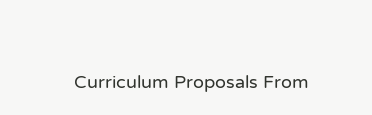Curriculum Proposals From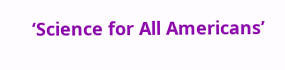‘Science for All Americans’